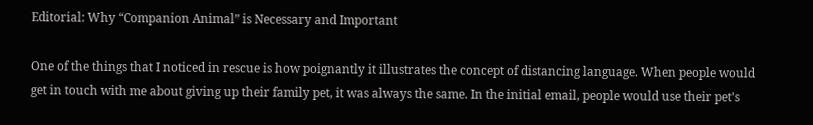Editorial: Why “Companion Animal” is Necessary and Important

One of the things that I noticed in rescue is how poignantly it illustrates the concept of distancing language. When people would get in touch with me about giving up their family pet, it was always the same. In the initial email, people would use their pet’s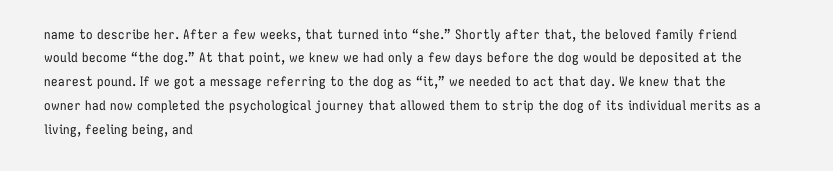name to describe her. After a few weeks, that turned into “she.” Shortly after that, the beloved family friend would become “the dog.” At that point, we knew we had only a few days before the dog would be deposited at the nearest pound. If we got a message referring to the dog as “it,” we needed to act that day. We knew that the owner had now completed the psychological journey that allowed them to strip the dog of its individual merits as a living, feeling being, and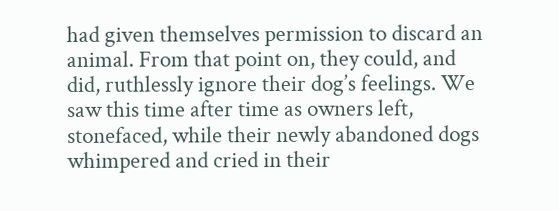had given themselves permission to discard an animal. From that point on, they could, and did, ruthlessly ignore their dog’s feelings. We saw this time after time as owners left, stonefaced, while their newly abandoned dogs whimpered and cried in their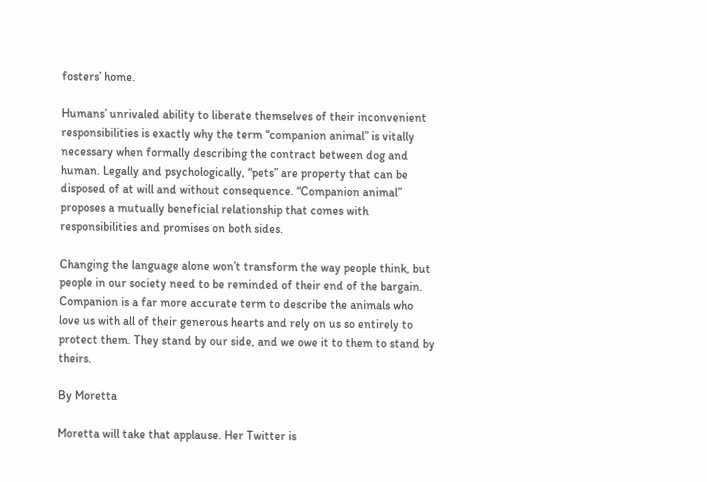fosters’ home.

Humans’ unrivaled ability to liberate themselves of their inconvenient responsibilities is exactly why the term “companion animal” is vitally necessary when formally describing the contract between dog and human. Legally and psychologically, “pets” are property that can be disposed of at will and without consequence. “Companion animal” proposes a mutually beneficial relationship that comes with responsibilities and promises on both sides.

Changing the language alone won’t transform the way people think, but people in our society need to be reminded of their end of the bargain. Companion is a far more accurate term to describe the animals who love us with all of their generous hearts and rely on us so entirely to protect them. They stand by our side, and we owe it to them to stand by theirs.

By Moretta

Moretta will take that applause. Her Twitter is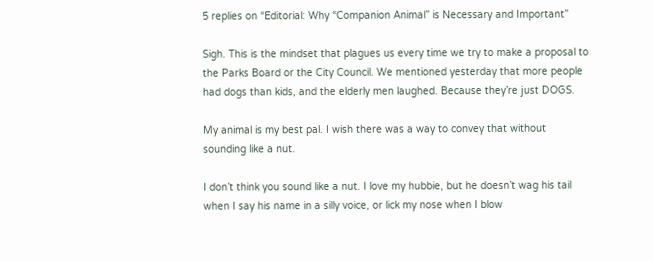5 replies on “Editorial: Why “Companion Animal” is Necessary and Important”

Sigh. This is the mindset that plagues us every time we try to make a proposal to the Parks Board or the City Council. We mentioned yesterday that more people had dogs than kids, and the elderly men laughed. Because they’re just DOGS.

My animal is my best pal. I wish there was a way to convey that without sounding like a nut.

I don’t think you sound like a nut. I love my hubbie, but he doesn’t wag his tail when I say his name in a silly voice, or lick my nose when I blow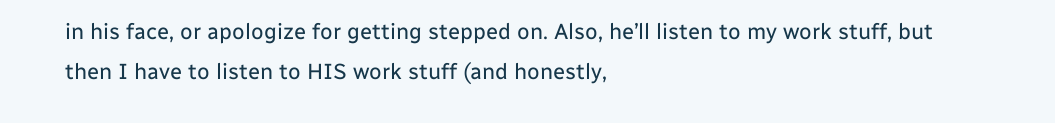in his face, or apologize for getting stepped on. Also, he’ll listen to my work stuff, but then I have to listen to HIS work stuff (and honestly,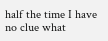half the time I have no clue what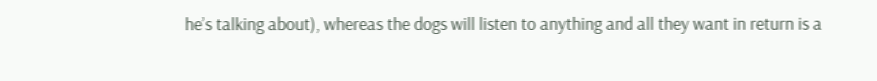he’s talking about), whereas the dogs will listen to anything and all they want in return is a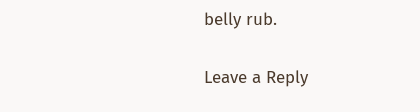belly rub.

Leave a Reply